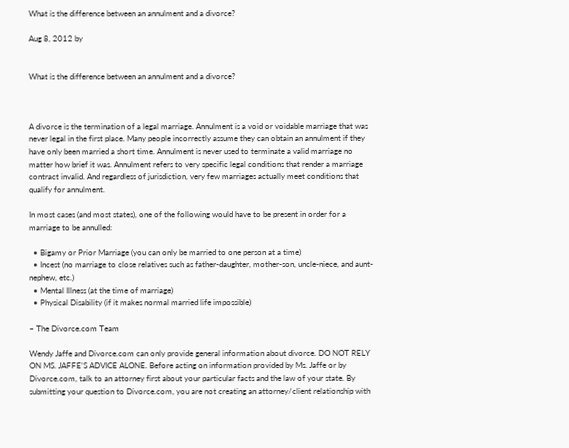What is the difference between an annulment and a divorce?

Aug 8, 2012 by


What is the difference between an annulment and a divorce?



A divorce is the termination of a legal marriage. Annulment is a void or voidable marriage that was never legal in the first place. Many people incorrectly assume they can obtain an annulment if they have only been married a short time. Annulment is never used to terminate a valid marriage no matter how brief it was. Annulment refers to very specific legal conditions that render a marriage contract invalid. And regardless of jurisdiction, very few marriages actually meet conditions that qualify for annulment.

In most cases (and most states), one of the following would have to be present in order for a marriage to be annulled:

  • Bigamy or Prior Marriage (you can only be married to one person at a time)
  • Incest (no marriage to close relatives such as father-daughter, mother-son, uncle-niece, and aunt-nephew, etc.)
  • Mental Illness (at the time of marriage)
  • Physical Disability (if it makes normal married life impossible)

– The Divorce.com Team

Wendy Jaffe and Divorce.com can only provide general information about divorce. DO NOT RELY ON MS. JAFFE’S ADVICE ALONE. Before acting on information provided by Ms. Jaffe or by Divorce.com, talk to an attorney first about your particular facts and the law of your state. By submitting your question to Divorce.com, you are not creating an attorney/client relationship with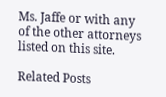Ms. Jaffe or with any of the other attorneys listed on this site.

Related Posts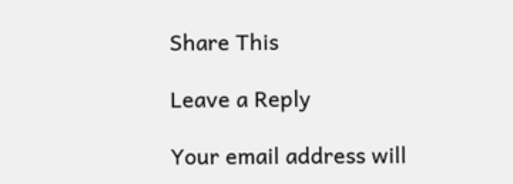Share This

Leave a Reply

Your email address will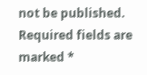not be published. Required fields are marked *